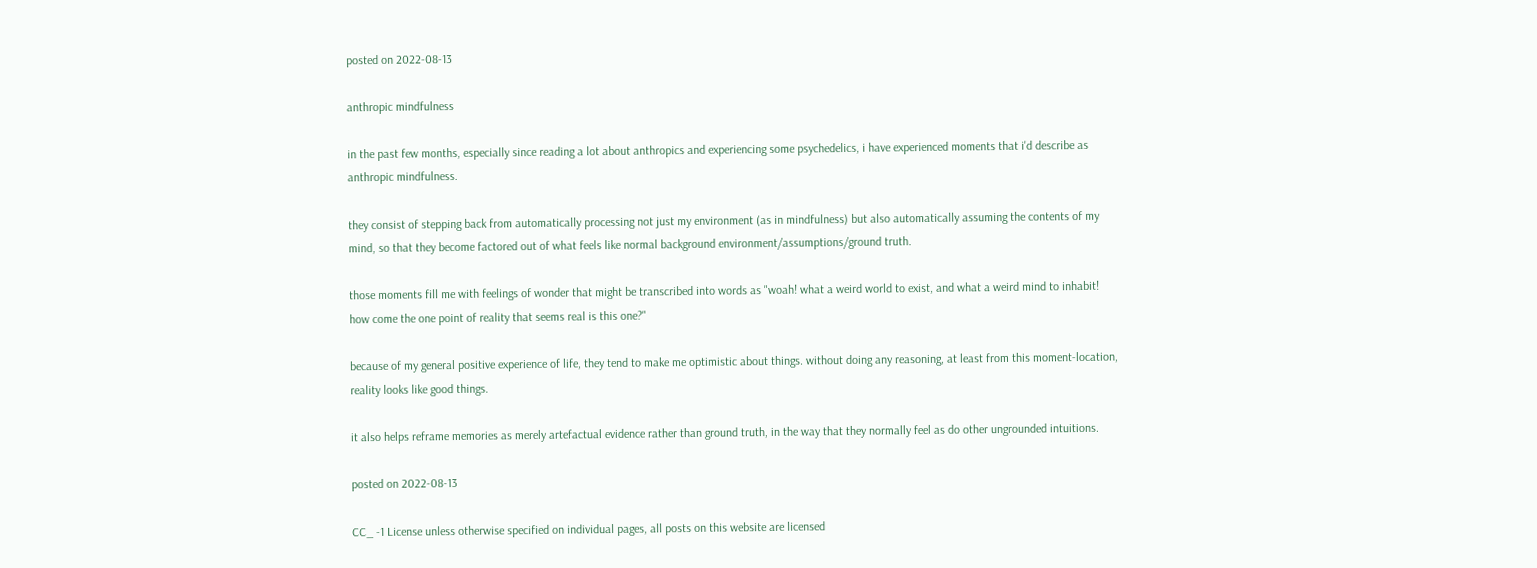posted on 2022-08-13

anthropic mindfulness

in the past few months, especially since reading a lot about anthropics and experiencing some psychedelics, i have experienced moments that i'd describe as anthropic mindfulness.

they consist of stepping back from automatically processing not just my environment (as in mindfulness) but also automatically assuming the contents of my mind, so that they become factored out of what feels like normal background environment/assumptions/ground truth.

those moments fill me with feelings of wonder that might be transcribed into words as "woah! what a weird world to exist, and what a weird mind to inhabit! how come the one point of reality that seems real is this one?"

because of my general positive experience of life, they tend to make me optimistic about things. without doing any reasoning, at least from this moment-location, reality looks like good things.

it also helps reframe memories as merely artefactual evidence rather than ground truth, in the way that they normally feel as do other ungrounded intuitions.

posted on 2022-08-13

CC_ -1 License unless otherwise specified on individual pages, all posts on this website are licensed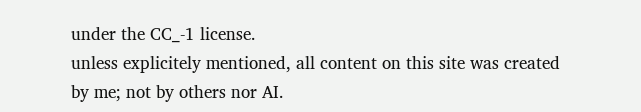under the CC_-1 license.
unless explicitely mentioned, all content on this site was created by me; not by others nor AI.